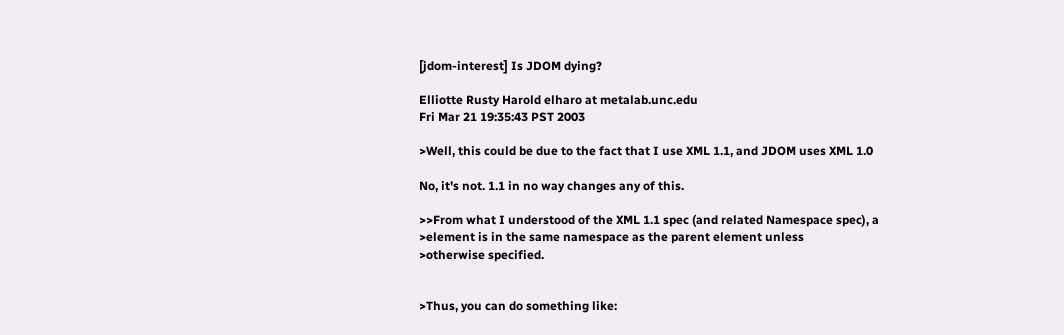[jdom-interest] Is JDOM dying?

Elliotte Rusty Harold elharo at metalab.unc.edu
Fri Mar 21 19:35:43 PST 2003

>Well, this could be due to the fact that I use XML 1.1, and JDOM uses XML 1.0

No, it's not. 1.1 in no way changes any of this.

>>From what I understood of the XML 1.1 spec (and related Namespace spec), a
>element is in the same namespace as the parent element unless
>otherwise specified.


>Thus, you can do something like: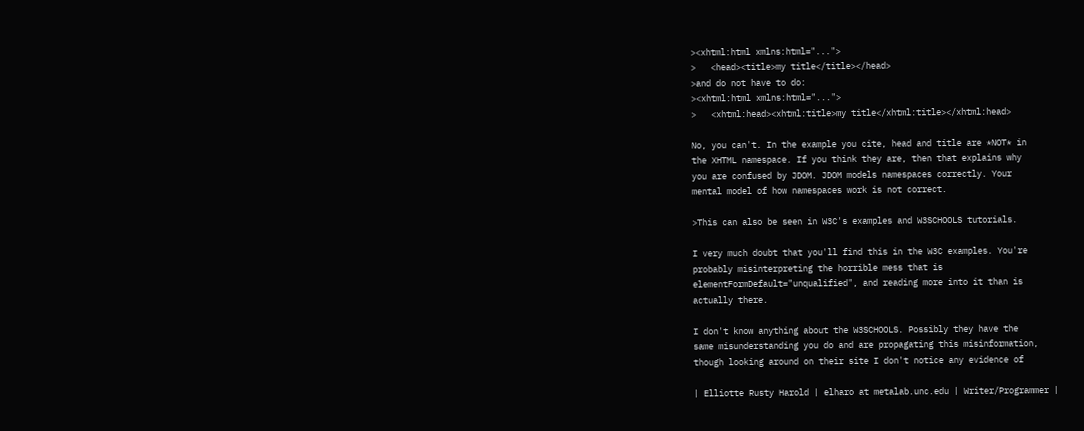><xhtml:html xmlns:html="...">
>   <head><title>my title</title></head>
>and do not have to do:
><xhtml:html xmlns:html="...">
>   <xhtml:head><xhtml:title>my title</xhtml:title></xhtml:head>

No, you can't. In the example you cite, head and title are *NOT* in
the XHTML namespace. If you think they are, then that explains why
you are confused by JDOM. JDOM models namespaces correctly. Your
mental model of how namespaces work is not correct.

>This can also be seen in W3C's examples and W3SCHOOLS tutorials.

I very much doubt that you'll find this in the W3C examples. You're
probably misinterpreting the horrible mess that is
elementFormDefault="unqualified", and reading more into it than is
actually there.

I don't know anything about the W3SCHOOLS. Possibly they have the
same misunderstanding you do and are propagating this misinformation,
though looking around on their site I don't notice any evidence of

| Elliotte Rusty Harold | elharo at metalab.unc.edu | Writer/Programmer |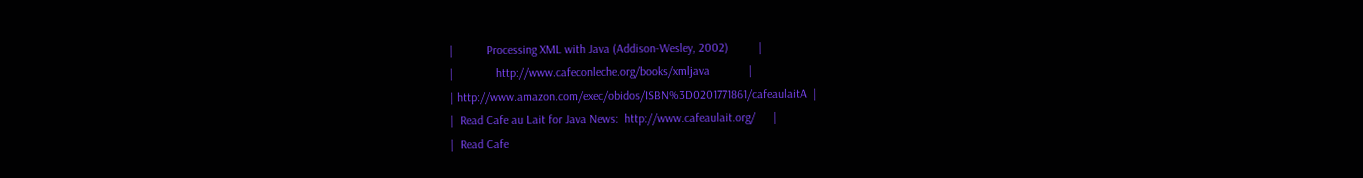|           Processing XML with Java (Addison-Wesley, 2002)          |
|              http://www.cafeconleche.org/books/xmljava             |
| http://www.amazon.com/exec/obidos/ISBN%3D0201771861/cafeaulaitA  |
|  Read Cafe au Lait for Java News:  http://www.cafeaulait.org/      |
|  Read Cafe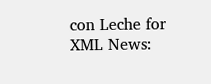con Leche for XML News: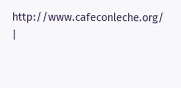http://www.cafeconleche.org/    |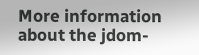More information about the jdom-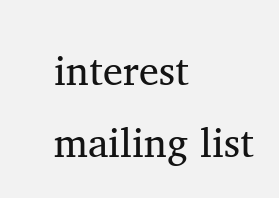interest mailing list